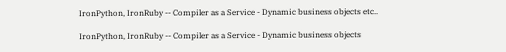IronPython, IronRuby -- Compiler as a Service - Dynamic business objects etc..

IronPython, IronRuby -- Compiler as a Service - Dynamic business objects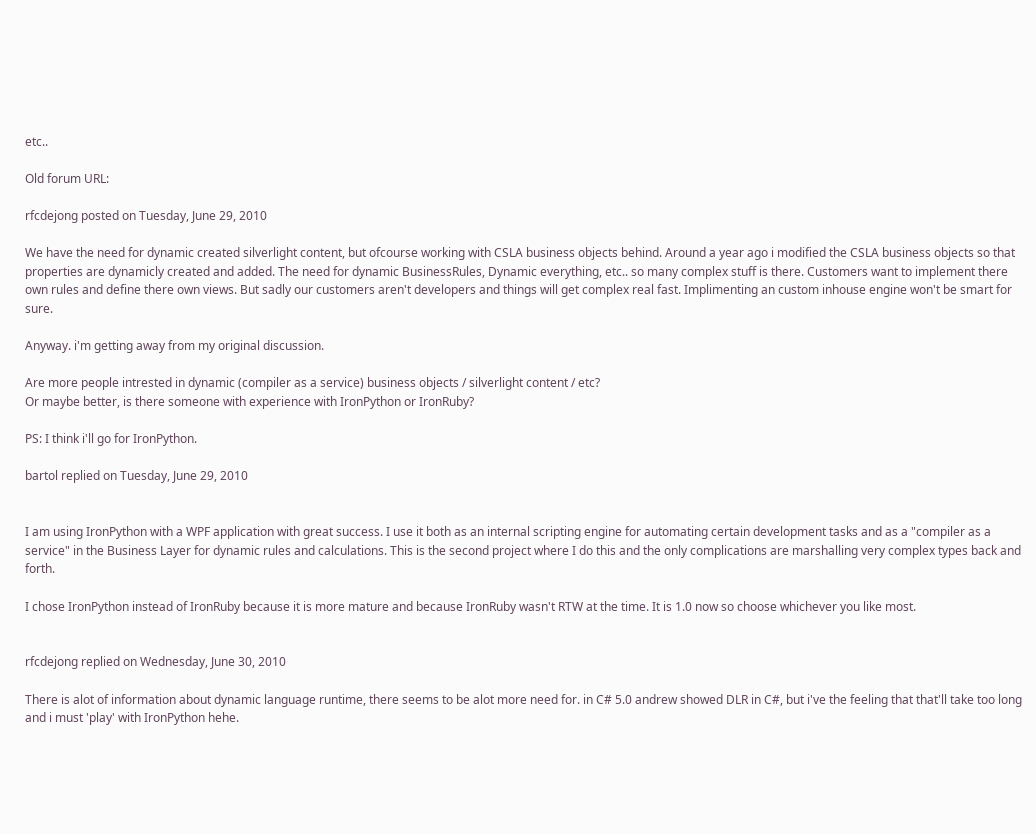etc..

Old forum URL:

rfcdejong posted on Tuesday, June 29, 2010

We have the need for dynamic created silverlight content, but ofcourse working with CSLA business objects behind. Around a year ago i modified the CSLA business objects so that properties are dynamicly created and added. The need for dynamic BusinessRules, Dynamic everything, etc.. so many complex stuff is there. Customers want to implement there own rules and define there own views. But sadly our customers aren't developers and things will get complex real fast. Implimenting an custom inhouse engine won't be smart for sure.

Anyway. i'm getting away from my original discussion.

Are more people intrested in dynamic (compiler as a service) business objects / silverlight content / etc?
Or maybe better, is there someone with experience with IronPython or IronRuby?

PS: I think i'll go for IronPython.

bartol replied on Tuesday, June 29, 2010


I am using IronPython with a WPF application with great success. I use it both as an internal scripting engine for automating certain development tasks and as a "compiler as a service" in the Business Layer for dynamic rules and calculations. This is the second project where I do this and the only complications are marshalling very complex types back and forth.

I chose IronPython instead of IronRuby because it is more mature and because IronRuby wasn't RTW at the time. It is 1.0 now so choose whichever you like most.


rfcdejong replied on Wednesday, June 30, 2010

There is alot of information about dynamic language runtime, there seems to be alot more need for. in C# 5.0 andrew showed DLR in C#, but i've the feeling that that'll take too long and i must 'play' with IronPython hehe.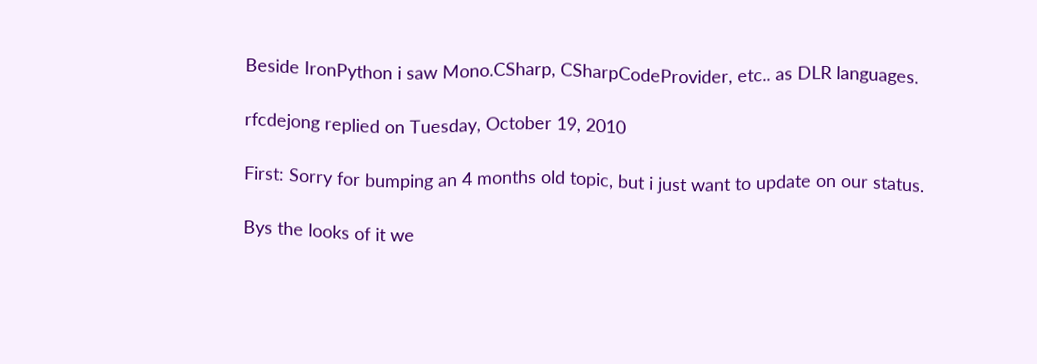Beside IronPython i saw Mono.CSharp, CSharpCodeProvider, etc.. as DLR languages.

rfcdejong replied on Tuesday, October 19, 2010

First: Sorry for bumping an 4 months old topic, but i just want to update on our status.

Bys the looks of it we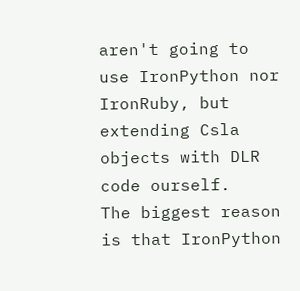aren't going to use IronPython nor IronRuby, but extending Csla objects with DLR code ourself.
The biggest reason is that IronPython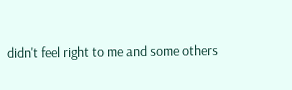didn't feel right to me and some others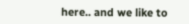here.. and we like to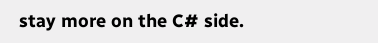stay more on the C# side.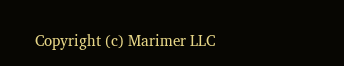Copyright (c) Marimer LLC